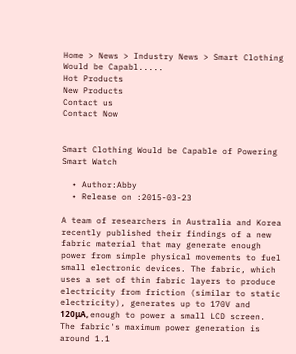Home > News > Industry News > Smart Clothing Would be Capabl.....
Hot Products
New Products
Contact us
Contact Now


Smart Clothing Would be Capable of Powering Smart Watch

  • Author:Abby
  • Release on :2015-03-23

A team of researchers in Australia and Korea recently published their findings of a new fabric material that may generate enough power from simple physical movements to fuel small electronic devices. The fabric, which uses a set of thin fabric layers to produce electricity from friction (similar to static electricity), generates up to 170V and 120μA, enough to power a small LCD screen. The fabric's maximum power generation is around 1.1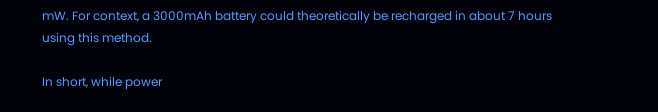mW. For context, a 3000mAh battery could theoretically be recharged in about 7 hours using this method.

In short, while power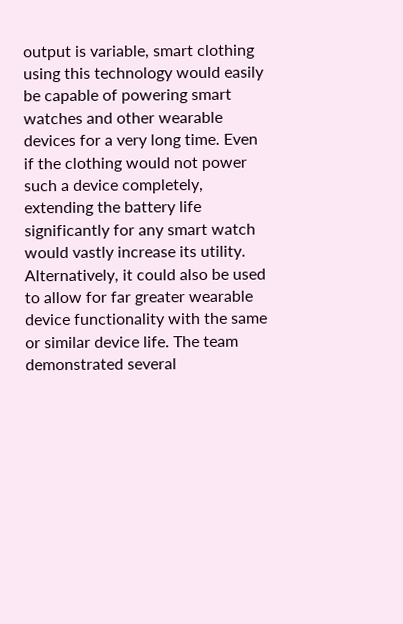output is variable, smart clothing using this technology would easily be capable of powering smart watches and other wearable devices for a very long time. Even if the clothing would not power such a device completely, extending the battery life significantly for any smart watch would vastly increase its utility. Alternatively, it could also be used to allow for far greater wearable device functionality with the same or similar device life. The team demonstrated several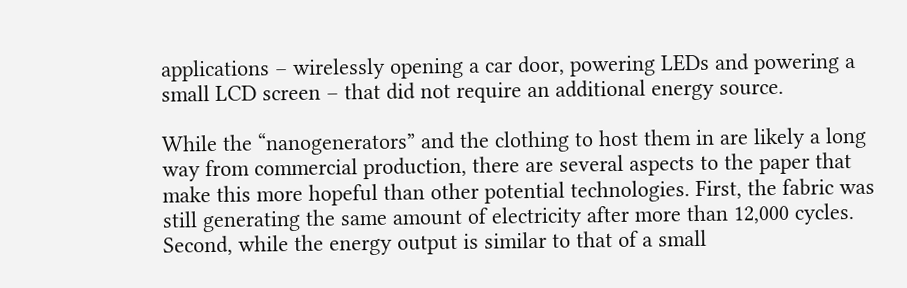applications – wirelessly opening a car door, powering LEDs and powering a small LCD screen – that did not require an additional energy source.

While the “nanogenerators” and the clothing to host them in are likely a long way from commercial production, there are several aspects to the paper that make this more hopeful than other potential technologies. First, the fabric was still generating the same amount of electricity after more than 12,000 cycles. Second, while the energy output is similar to that of a small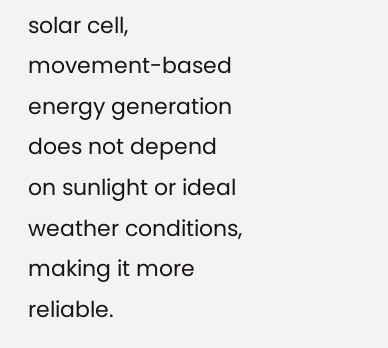solar cell, movement-based energy generation does not depend on sunlight or ideal weather conditions, making it more reliable.